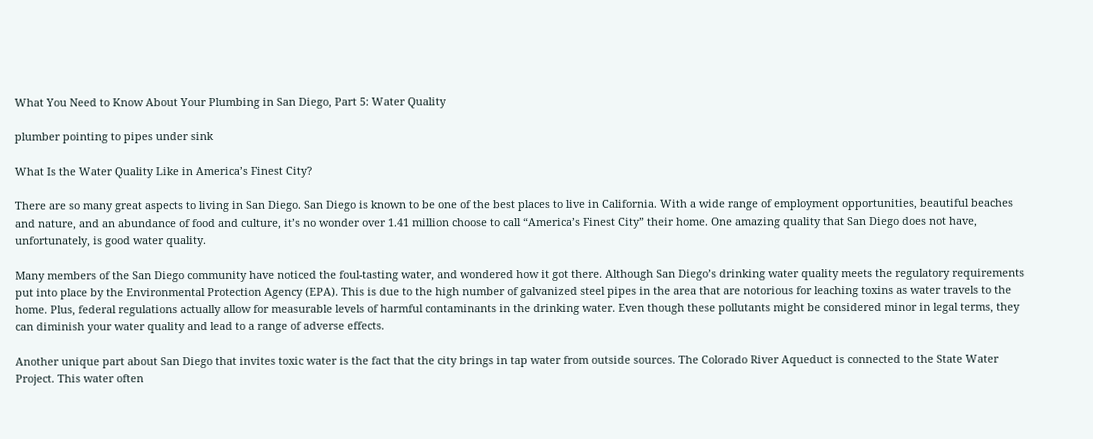What You Need to Know About Your Plumbing in San Diego, Part 5: Water Quality

plumber pointing to pipes under sink

What Is the Water Quality Like in America’s Finest City?

There are so many great aspects to living in San Diego. San Diego is known to be one of the best places to live in California. With a wide range of employment opportunities, beautiful beaches and nature, and an abundance of food and culture, it’s no wonder over 1.41 million choose to call “America’s Finest City” their home. One amazing quality that San Diego does not have, unfortunately, is good water quality.

Many members of the San Diego community have noticed the foul-tasting water, and wondered how it got there. Although San Diego’s drinking water quality meets the regulatory requirements put into place by the Environmental Protection Agency (EPA). This is due to the high number of galvanized steel pipes in the area that are notorious for leaching toxins as water travels to the home. Plus, federal regulations actually allow for measurable levels of harmful contaminants in the drinking water. Even though these pollutants might be considered minor in legal terms, they can diminish your water quality and lead to a range of adverse effects.

Another unique part about San Diego that invites toxic water is the fact that the city brings in tap water from outside sources. The Colorado River Aqueduct is connected to the State Water Project. This water often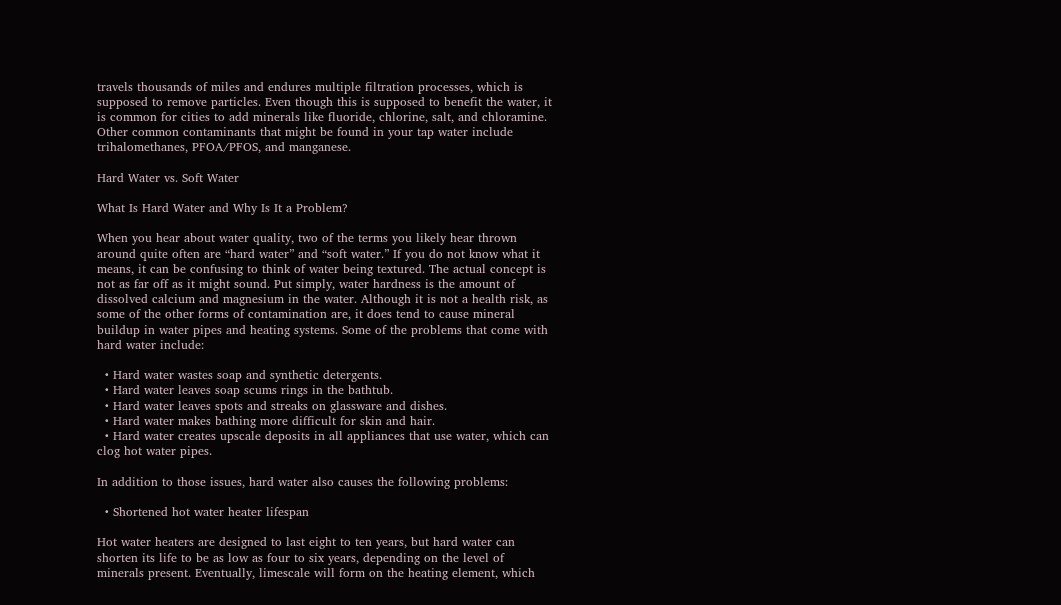travels thousands of miles and endures multiple filtration processes, which is supposed to remove particles. Even though this is supposed to benefit the water, it is common for cities to add minerals like fluoride, chlorine, salt, and chloramine. Other common contaminants that might be found in your tap water include trihalomethanes, PFOA/PFOS, and manganese.

Hard Water vs. Soft Water

What Is Hard Water and Why Is It a Problem?

When you hear about water quality, two of the terms you likely hear thrown around quite often are “hard water” and “soft water.” If you do not know what it means, it can be confusing to think of water being textured. The actual concept is not as far off as it might sound. Put simply, water hardness is the amount of dissolved calcium and magnesium in the water. Although it is not a health risk, as some of the other forms of contamination are, it does tend to cause mineral buildup in water pipes and heating systems. Some of the problems that come with hard water include:

  • Hard water wastes soap and synthetic detergents.
  • Hard water leaves soap scums rings in the bathtub.
  • Hard water leaves spots and streaks on glassware and dishes.
  • Hard water makes bathing more difficult for skin and hair.
  • Hard water creates upscale deposits in all appliances that use water, which can clog hot water pipes.

In addition to those issues, hard water also causes the following problems:

  • Shortened hot water heater lifespan

Hot water heaters are designed to last eight to ten years, but hard water can shorten its life to be as low as four to six years, depending on the level of minerals present. Eventually, limescale will form on the heating element, which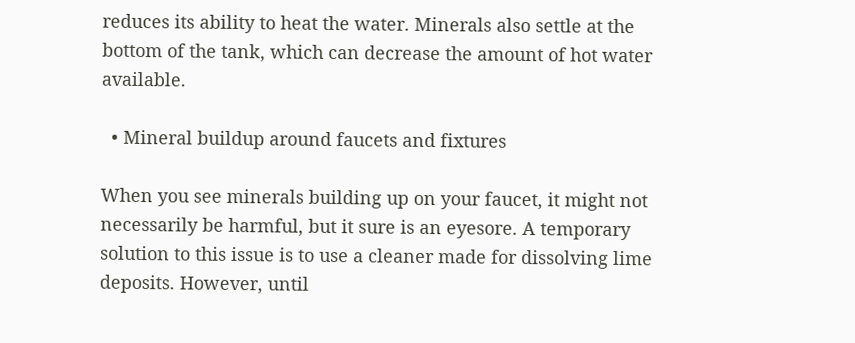reduces its ability to heat the water. Minerals also settle at the bottom of the tank, which can decrease the amount of hot water available.

  • Mineral buildup around faucets and fixtures

When you see minerals building up on your faucet, it might not necessarily be harmful, but it sure is an eyesore. A temporary solution to this issue is to use a cleaner made for dissolving lime deposits. However, until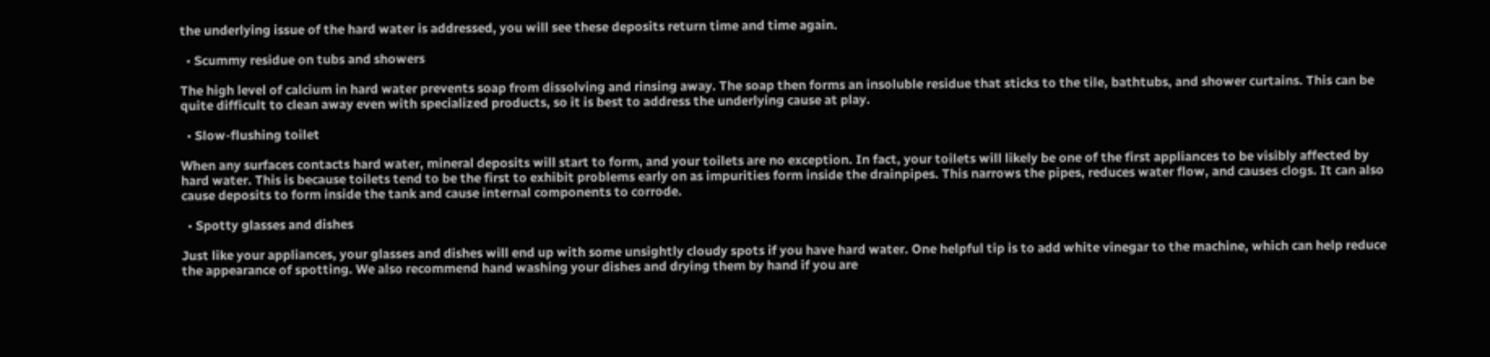the underlying issue of the hard water is addressed, you will see these deposits return time and time again.

  • Scummy residue on tubs and showers

The high level of calcium in hard water prevents soap from dissolving and rinsing away. The soap then forms an insoluble residue that sticks to the tile, bathtubs, and shower curtains. This can be quite difficult to clean away even with specialized products, so it is best to address the underlying cause at play.

  • Slow-flushing toilet

When any surfaces contacts hard water, mineral deposits will start to form, and your toilets are no exception. In fact, your toilets will likely be one of the first appliances to be visibly affected by hard water. This is because toilets tend to be the first to exhibit problems early on as impurities form inside the drainpipes. This narrows the pipes, reduces water flow, and causes clogs. It can also cause deposits to form inside the tank and cause internal components to corrode.

  • Spotty glasses and dishes

Just like your appliances, your glasses and dishes will end up with some unsightly cloudy spots if you have hard water. One helpful tip is to add white vinegar to the machine, which can help reduce the appearance of spotting. We also recommend hand washing your dishes and drying them by hand if you are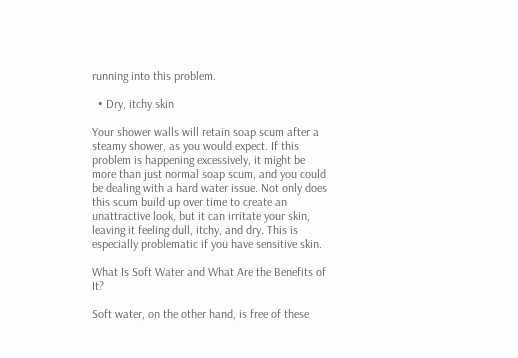running into this problem.

  • Dry, itchy skin

Your shower walls will retain soap scum after a steamy shower, as you would expect. If this problem is happening excessively, it might be more than just normal soap scum, and you could be dealing with a hard water issue. Not only does this scum build up over time to create an unattractive look, but it can irritate your skin, leaving it feeling dull, itchy, and dry. This is especially problematic if you have sensitive skin.

What Is Soft Water and What Are the Benefits of It?

Soft water, on the other hand, is free of these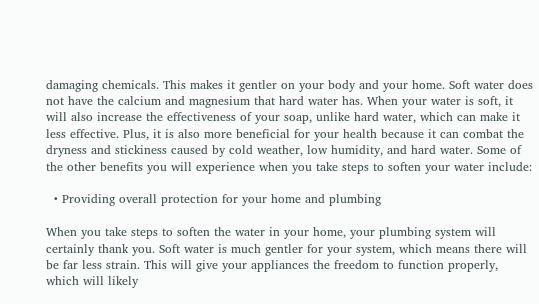damaging chemicals. This makes it gentler on your body and your home. Soft water does not have the calcium and magnesium that hard water has. When your water is soft, it will also increase the effectiveness of your soap, unlike hard water, which can make it less effective. Plus, it is also more beneficial for your health because it can combat the dryness and stickiness caused by cold weather, low humidity, and hard water. Some of the other benefits you will experience when you take steps to soften your water include:

  • Providing overall protection for your home and plumbing

When you take steps to soften the water in your home, your plumbing system will certainly thank you. Soft water is much gentler for your system, which means there will be far less strain. This will give your appliances the freedom to function properly, which will likely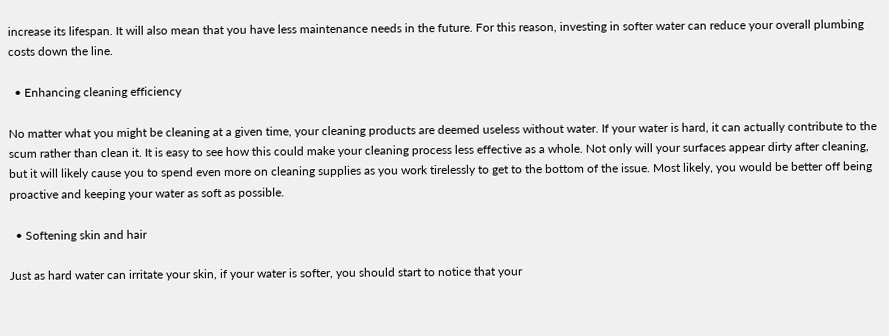increase its lifespan. It will also mean that you have less maintenance needs in the future. For this reason, investing in softer water can reduce your overall plumbing costs down the line.

  • Enhancing cleaning efficiency

No matter what you might be cleaning at a given time, your cleaning products are deemed useless without water. If your water is hard, it can actually contribute to the scum rather than clean it. It is easy to see how this could make your cleaning process less effective as a whole. Not only will your surfaces appear dirty after cleaning, but it will likely cause you to spend even more on cleaning supplies as you work tirelessly to get to the bottom of the issue. Most likely, you would be better off being proactive and keeping your water as soft as possible.

  • Softening skin and hair

Just as hard water can irritate your skin, if your water is softer, you should start to notice that your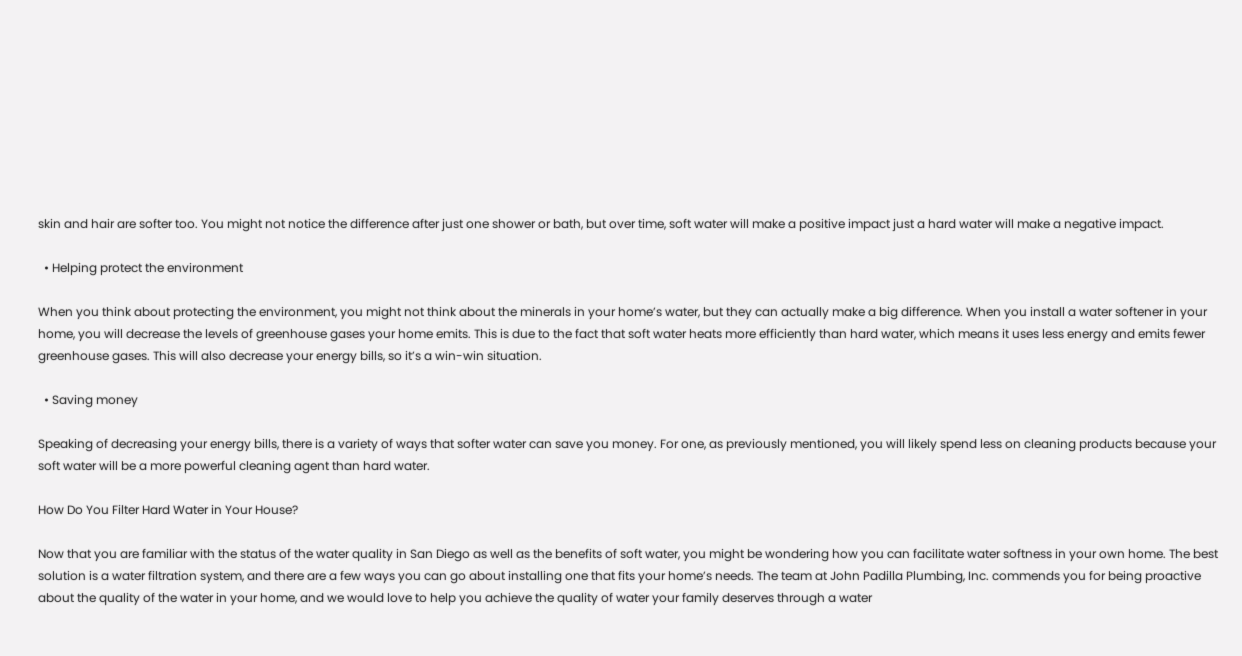skin and hair are softer too. You might not notice the difference after just one shower or bath, but over time, soft water will make a positive impact just a hard water will make a negative impact.

  • Helping protect the environment

When you think about protecting the environment, you might not think about the minerals in your home’s water, but they can actually make a big difference. When you install a water softener in your home, you will decrease the levels of greenhouse gases your home emits. This is due to the fact that soft water heats more efficiently than hard water, which means it uses less energy and emits fewer greenhouse gases. This will also decrease your energy bills, so it’s a win-win situation.

  • Saving money

Speaking of decreasing your energy bills, there is a variety of ways that softer water can save you money. For one, as previously mentioned, you will likely spend less on cleaning products because your soft water will be a more powerful cleaning agent than hard water.

How Do You Filter Hard Water in Your House?

Now that you are familiar with the status of the water quality in San Diego as well as the benefits of soft water, you might be wondering how you can facilitate water softness in your own home. The best solution is a water filtration system, and there are a few ways you can go about installing one that fits your home’s needs. The team at John Padilla Plumbing, Inc. commends you for being proactive about the quality of the water in your home, and we would love to help you achieve the quality of water your family deserves through a water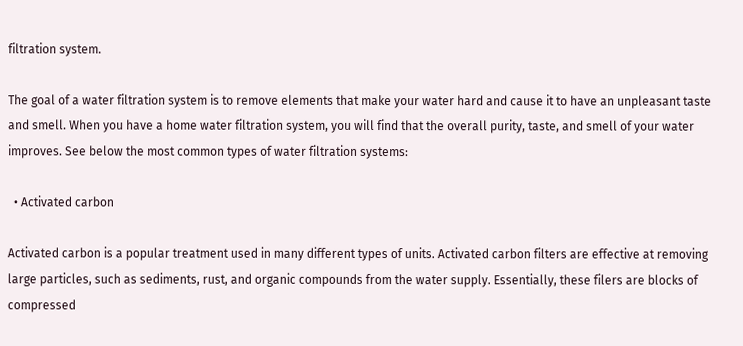filtration system.

The goal of a water filtration system is to remove elements that make your water hard and cause it to have an unpleasant taste and smell. When you have a home water filtration system, you will find that the overall purity, taste, and smell of your water improves. See below the most common types of water filtration systems:

  • Activated carbon

Activated carbon is a popular treatment used in many different types of units. Activated carbon filters are effective at removing large particles, such as sediments, rust, and organic compounds from the water supply. Essentially, these filers are blocks of compressed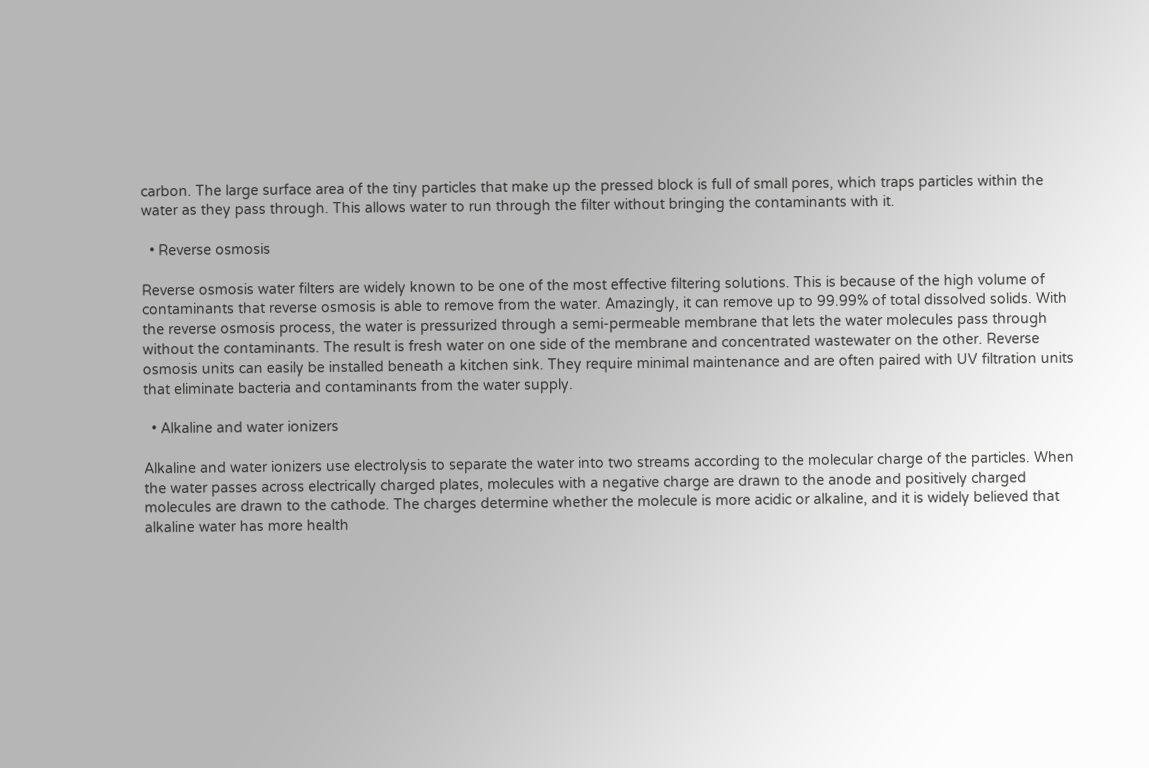carbon. The large surface area of the tiny particles that make up the pressed block is full of small pores, which traps particles within the water as they pass through. This allows water to run through the filter without bringing the contaminants with it.

  • Reverse osmosis

Reverse osmosis water filters are widely known to be one of the most effective filtering solutions. This is because of the high volume of contaminants that reverse osmosis is able to remove from the water. Amazingly, it can remove up to 99.99% of total dissolved solids. With the reverse osmosis process, the water is pressurized through a semi-permeable membrane that lets the water molecules pass through without the contaminants. The result is fresh water on one side of the membrane and concentrated wastewater on the other. Reverse osmosis units can easily be installed beneath a kitchen sink. They require minimal maintenance and are often paired with UV filtration units that eliminate bacteria and contaminants from the water supply.

  • Alkaline and water ionizers

Alkaline and water ionizers use electrolysis to separate the water into two streams according to the molecular charge of the particles. When the water passes across electrically charged plates, molecules with a negative charge are drawn to the anode and positively charged molecules are drawn to the cathode. The charges determine whether the molecule is more acidic or alkaline, and it is widely believed that alkaline water has more health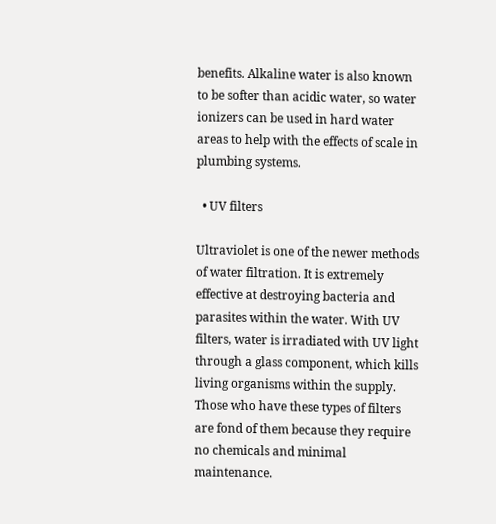benefits. Alkaline water is also known to be softer than acidic water, so water ionizers can be used in hard water areas to help with the effects of scale in plumbing systems.

  • UV filters

Ultraviolet is one of the newer methods of water filtration. It is extremely effective at destroying bacteria and parasites within the water. With UV filters, water is irradiated with UV light through a glass component, which kills living organisms within the supply. Those who have these types of filters are fond of them because they require no chemicals and minimal maintenance.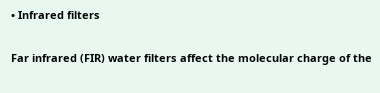• Infrared filters

Far infrared (FIR) water filters affect the molecular charge of the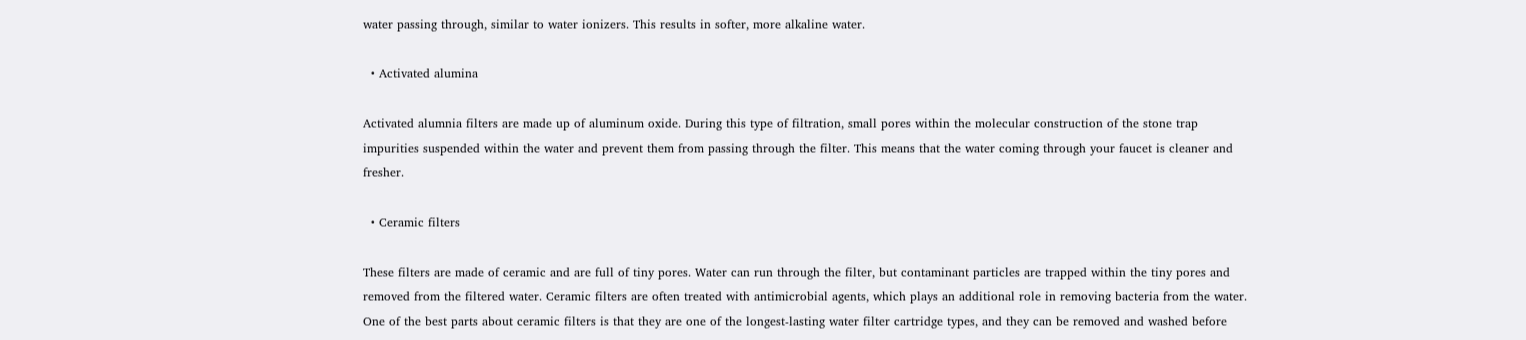water passing through, similar to water ionizers. This results in softer, more alkaline water.

  • Activated alumina

Activated alumnia filters are made up of aluminum oxide. During this type of filtration, small pores within the molecular construction of the stone trap impurities suspended within the water and prevent them from passing through the filter. This means that the water coming through your faucet is cleaner and fresher.

  • Ceramic filters

These filters are made of ceramic and are full of tiny pores. Water can run through the filter, but contaminant particles are trapped within the tiny pores and removed from the filtered water. Ceramic filters are often treated with antimicrobial agents, which plays an additional role in removing bacteria from the water. One of the best parts about ceramic filters is that they are one of the longest-lasting water filter cartridge types, and they can be removed and washed before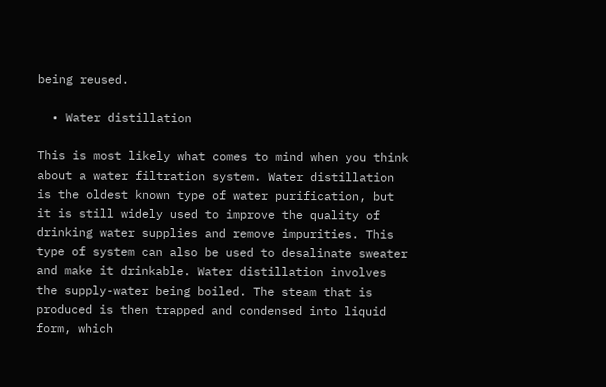being reused.

  • Water distillation

This is most likely what comes to mind when you think about a water filtration system. Water distillation is the oldest known type of water purification, but it is still widely used to improve the quality of drinking water supplies and remove impurities. This type of system can also be used to desalinate sweater and make it drinkable. Water distillation involves the supply-water being boiled. The steam that is produced is then trapped and condensed into liquid form, which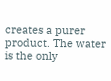creates a purer product. The water is the only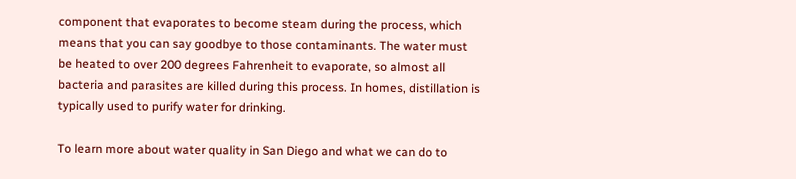component that evaporates to become steam during the process, which means that you can say goodbye to those contaminants. The water must be heated to over 200 degrees Fahrenheit to evaporate, so almost all bacteria and parasites are killed during this process. In homes, distillation is typically used to purify water for drinking.

To learn more about water quality in San Diego and what we can do to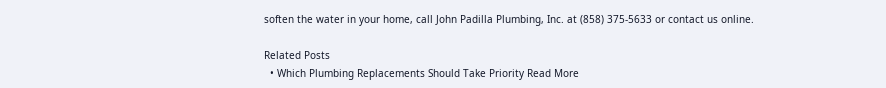soften the water in your home, call John Padilla Plumbing, Inc. at (858) 375-5633 or contact us online.

Related Posts
  • Which Plumbing Replacements Should Take Priority Read More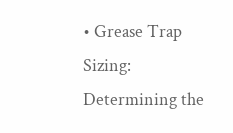• Grease Trap Sizing: Determining the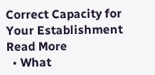Correct Capacity for Your Establishment Read More
  • What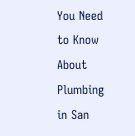You Need to Know About Plumbing in San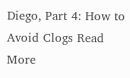Diego, Part 4: How to Avoid Clogs Read More